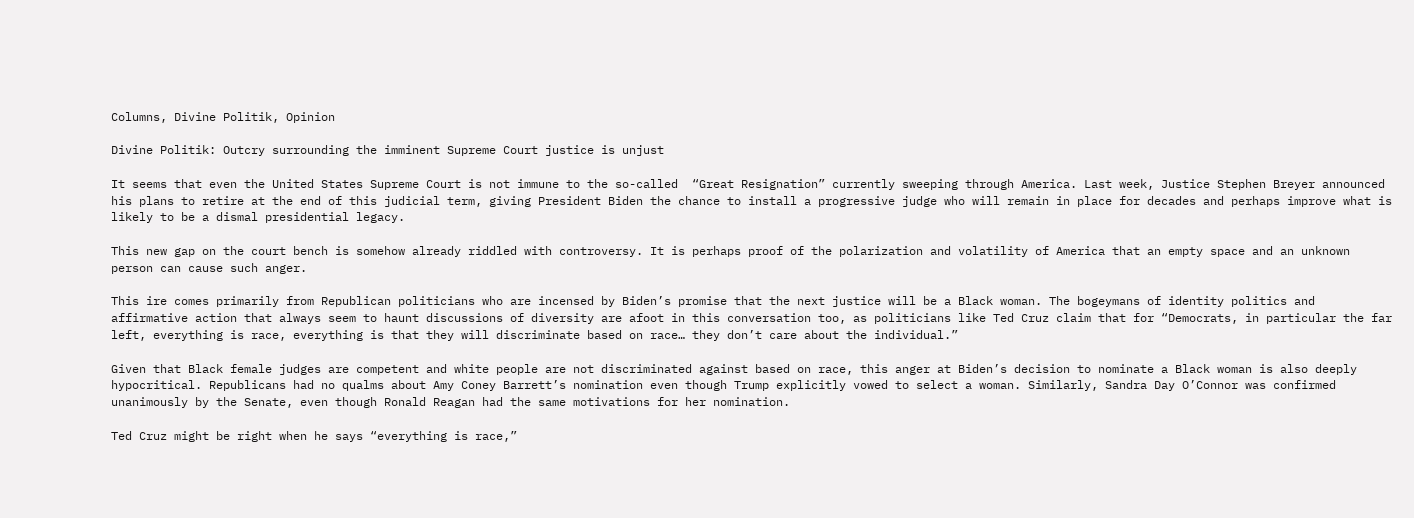Columns, Divine Politik, Opinion

Divine Politik: Outcry surrounding the imminent Supreme Court justice is unjust

It seems that even the United States Supreme Court is not immune to the so-called  “Great Resignation” currently sweeping through America. Last week, Justice Stephen Breyer announced his plans to retire at the end of this judicial term, giving President Biden the chance to install a progressive judge who will remain in place for decades and perhaps improve what is likely to be a dismal presidential legacy.

This new gap on the court bench is somehow already riddled with controversy. It is perhaps proof of the polarization and volatility of America that an empty space and an unknown person can cause such anger.

This ire comes primarily from Republican politicians who are incensed by Biden’s promise that the next justice will be a Black woman. The bogeymans of identity politics and affirmative action that always seem to haunt discussions of diversity are afoot in this conversation too, as politicians like Ted Cruz claim that for “Democrats, in particular the far left, everything is race, everything is that they will discriminate based on race… they don’t care about the individual.”

Given that Black female judges are competent and white people are not discriminated against based on race, this anger at Biden’s decision to nominate a Black woman is also deeply hypocritical. Republicans had no qualms about Amy Coney Barrett’s nomination even though Trump explicitly vowed to select a woman. Similarly, Sandra Day O’Connor was confirmed unanimously by the Senate, even though Ronald Reagan had the same motivations for her nomination.

Ted Cruz might be right when he says “everything is race,”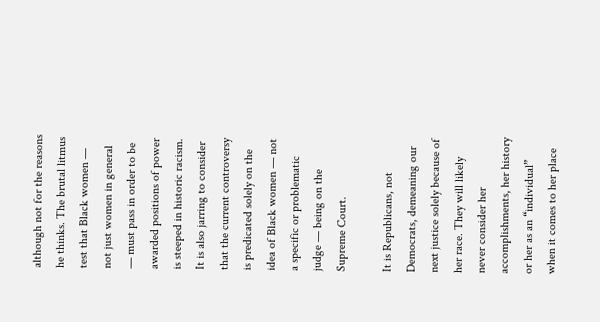although not for the reasons he thinks. The brutal litmus test that Black women — not just women in general — must pass in order to be awarded positions of power is steeped in historic racism. It is also jarring to consider that the current controversy is predicated solely on the idea of Black women — not a specific or problematic judge — being on the Supreme Court.

It is Republicans, not Democrats, demeaning our next justice solely because of her race. They will likely never consider her accomplishments, her history or her as an “individual” when it comes to her place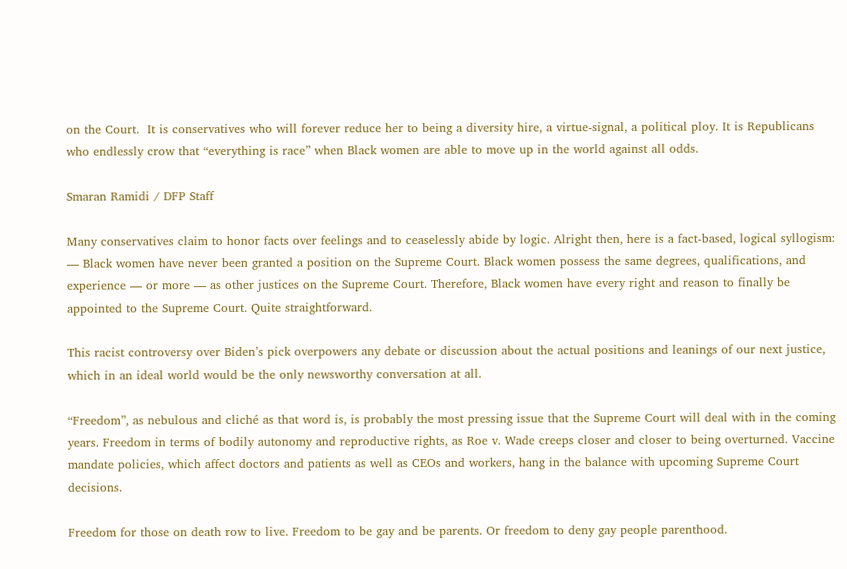on the Court.  It is conservatives who will forever reduce her to being a diversity hire, a virtue-signal, a political ploy. It is Republicans who endlessly crow that “everything is race” when Black women are able to move up in the world against all odds.

Smaran Ramidi / DFP Staff

Many conservatives claim to honor facts over feelings and to ceaselessly abide by logic. Alright then, here is a fact-based, logical syllogism: — Black women have never been granted a position on the Supreme Court. Black women possess the same degrees, qualifications, and experience — or more — as other justices on the Supreme Court. Therefore, Black women have every right and reason to finally be appointed to the Supreme Court. Quite straightforward.

This racist controversy over Biden’s pick overpowers any debate or discussion about the actual positions and leanings of our next justice, which in an ideal world would be the only newsworthy conversation at all.

“Freedom”, as nebulous and cliché as that word is, is probably the most pressing issue that the Supreme Court will deal with in the coming years. Freedom in terms of bodily autonomy and reproductive rights, as Roe v. Wade creeps closer and closer to being overturned. Vaccine mandate policies, which affect doctors and patients as well as CEOs and workers, hang in the balance with upcoming Supreme Court decisions.

Freedom for those on death row to live. Freedom to be gay and be parents. Or freedom to deny gay people parenthood.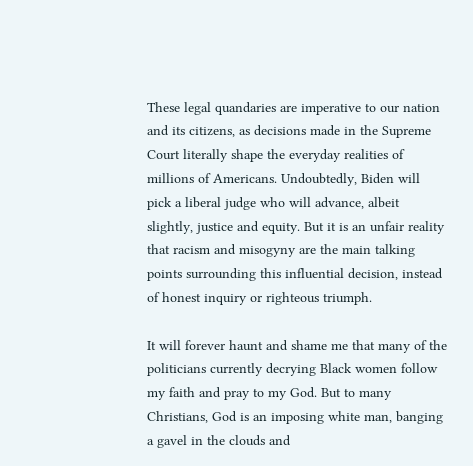These legal quandaries are imperative to our nation and its citizens, as decisions made in the Supreme Court literally shape the everyday realities of millions of Americans. Undoubtedly, Biden will pick a liberal judge who will advance, albeit slightly, justice and equity. But it is an unfair reality that racism and misogyny are the main talking points surrounding this influential decision, instead of honest inquiry or righteous triumph.

It will forever haunt and shame me that many of the politicians currently decrying Black women follow my faith and pray to my God. But to many Christians, God is an imposing white man, banging a gavel in the clouds and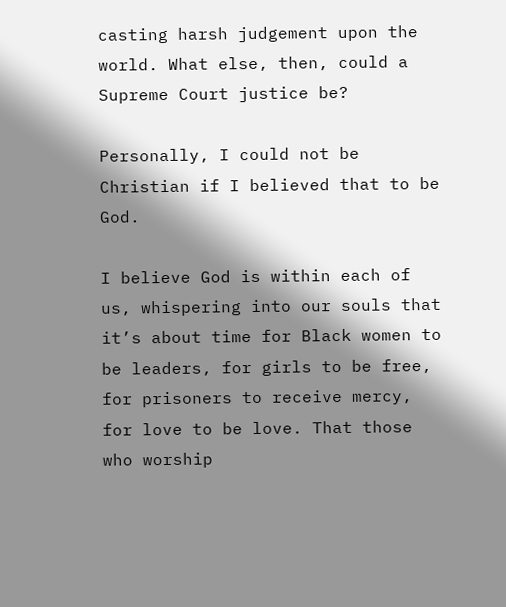casting harsh judgement upon the world. What else, then, could a Supreme Court justice be?

Personally, I could not be Christian if I believed that to be God.

I believe God is within each of us, whispering into our souls that it’s about time for Black women to be leaders, for girls to be free, for prisoners to receive mercy, for love to be love. That those who worship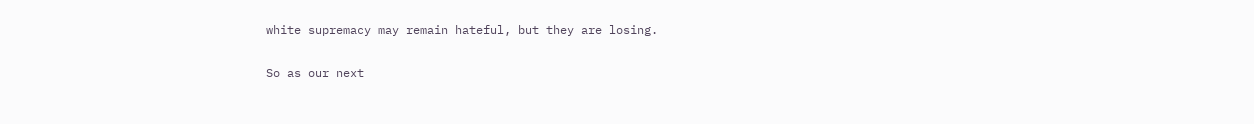white supremacy may remain hateful, but they are losing.

So as our next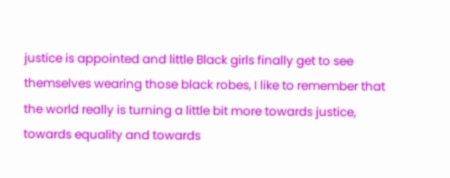justice is appointed and little Black girls finally get to see themselves wearing those black robes, I like to remember that the world really is turning a little bit more towards justice, towards equality and towards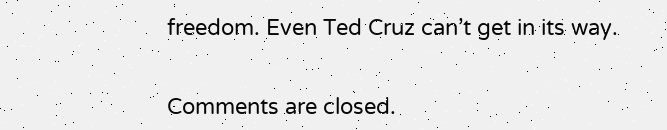freedom. Even Ted Cruz can’t get in its way.


Comments are closed.